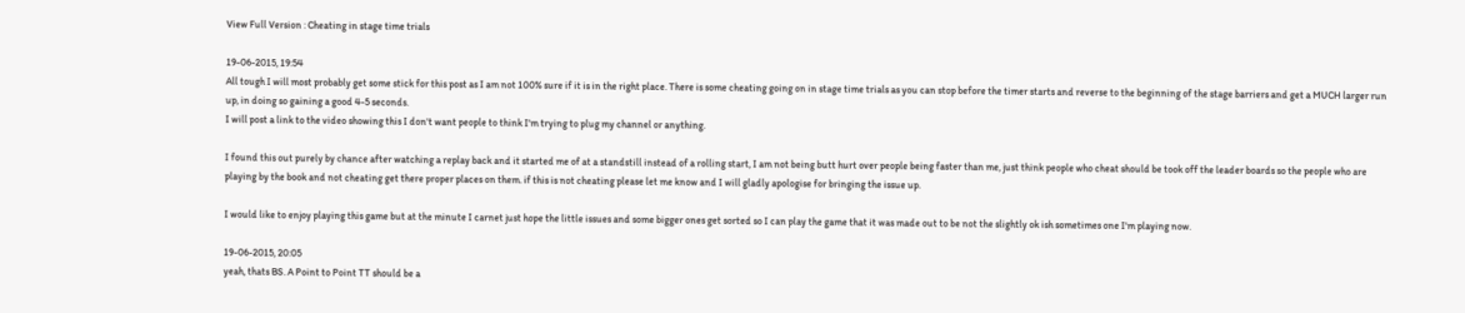View Full Version : Cheating in stage time trials

19-06-2015, 19:54
All tough I will most probably get some stick for this post as I am not 100% sure if it is in the right place. There is some cheating going on in stage time trials as you can stop before the timer starts and reverse to the beginning of the stage barriers and get a MUCH larger run up, in doing so gaining a good 4-5 seconds.
I will post a link to the video showing this I don't want people to think I'm trying to plug my channel or anything.

I found this out purely by chance after watching a replay back and it started me of at a standstill instead of a rolling start, I am not being butt hurt over people being faster than me, just think people who cheat should be took off the leader boards so the people who are playing by the book and not cheating get there proper places on them. if this is not cheating please let me know and I will gladly apologise for bringing the issue up.

I would like to enjoy playing this game but at the minute I carnet just hope the little issues and some bigger ones get sorted so I can play the game that it was made out to be not the slightly ok ish sometimes one I'm playing now.

19-06-2015, 20:05
yeah, thats BS. A Point to Point TT should be a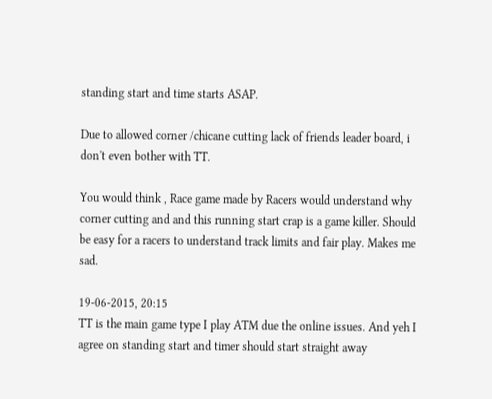standing start and time starts ASAP.

Due to allowed corner /chicane cutting lack of friends leader board, i don't even bother with TT.

You would think , Race game made by Racers would understand why corner cutting and and this running start crap is a game killer. Should be easy for a racers to understand track limits and fair play. Makes me sad.

19-06-2015, 20:15
TT is the main game type I play ATM due the online issues. And yeh I agree on standing start and timer should start straight away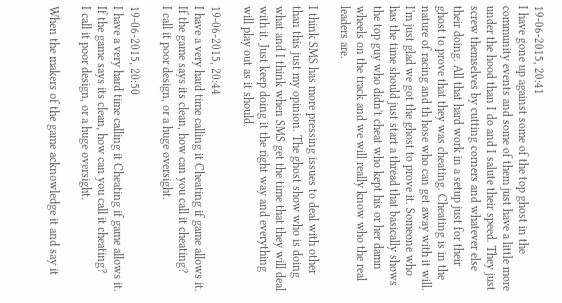19-06-2015, 20:41
I have gone up against some of the top ghost in the community events and some of them just have a little more under the hood than I do and I salute their speed. They just screw themselves by cutting corners and whatever else their doing. All that hard work in a setup just for their ghost to prove that they was cheating. Cheating is in the nature of racing and th hose who can get away with it will. I'm just glad we got the ghost to prove it. Someone who has the time should just start a thread that basically shows the top guy who didn't cheat who kept his or her damn wheels on the track and we will really know who the real leaders are.

I think SMS has more pressing issues to deal with other than this just my opinion. The ghost show who is doing what and I think when SMS get the time that they will deal with it. Just keep doing it the right way and everything will play out as it should.

19-06-2015, 20:44
I have a very hard time calling it Cheating if game allows it. If the game says its clean, how can you call it cheating?
I call it poor design, or a huge oversight.

19-06-2015, 20:50
I have a very hard time calling it Cheating if game allows it. If the game says its clean, how can you call it cheating?
I call it poor design, or a huge oversight.

When the makers of the game acknowledge it and say it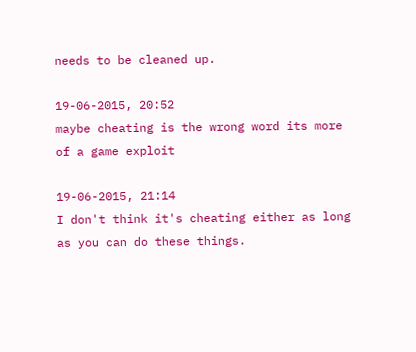needs to be cleaned up.

19-06-2015, 20:52
maybe cheating is the wrong word its more of a game exploit

19-06-2015, 21:14
I don't think it's cheating either as long as you can do these things.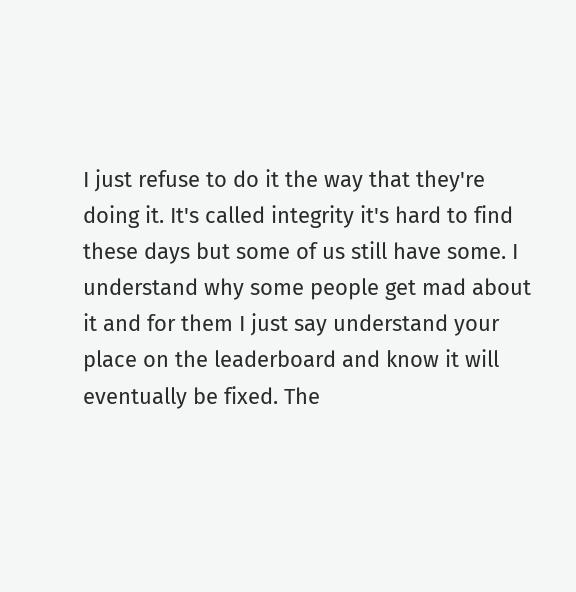I just refuse to do it the way that they're doing it. It's called integrity it's hard to find these days but some of us still have some. I understand why some people get mad about it and for them I just say understand your place on the leaderboard and know it will eventually be fixed. The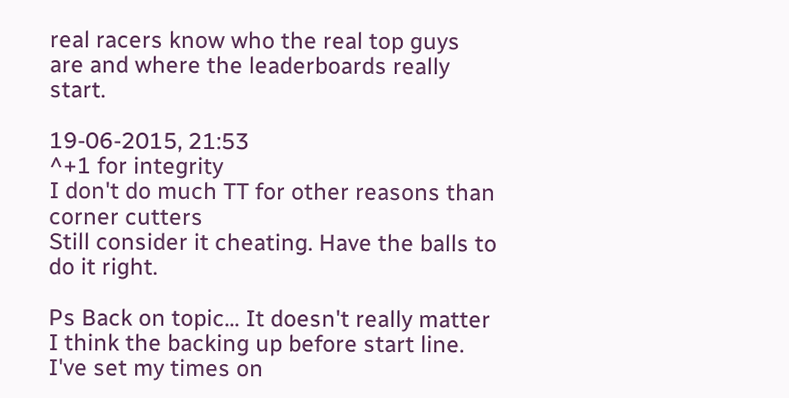real racers know who the real top guys are and where the leaderboards really start.

19-06-2015, 21:53
^+1 for integrity
I don't do much TT for other reasons than corner cutters
Still consider it cheating. Have the balls to do it right.

Ps Back on topic... It doesn't really matter I think the backing up before start line. I've set my times on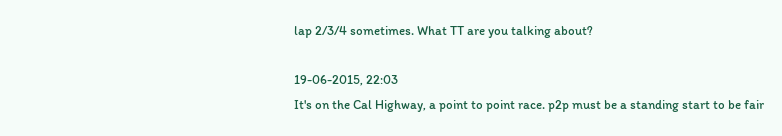lap 2/3/4 sometimes. What TT are you talking about?

19-06-2015, 22:03
It's on the Cal Highway, a point to point race. p2p must be a standing start to be fair